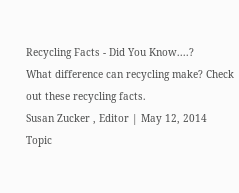Recycling Facts - Did You Know....?
What difference can recycling make? Check out these recycling facts.
Susan Zucker , Editor | May 12, 2014
Topic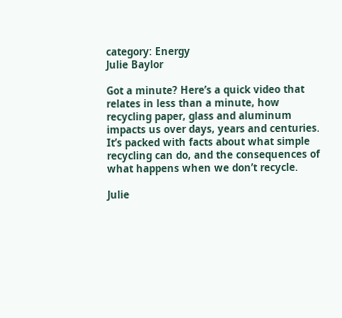category: Energy
Julie Baylor

Got a minute? Here’s a quick video that relates in less than a minute, how recycling paper, glass and aluminum impacts us over days, years and centuries. It’s packed with facts about what simple recycling can do, and the consequences of what happens when we don’t recycle.

Julie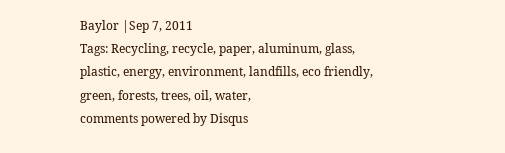Baylor |Sep 7, 2011
Tags: Recycling, recycle, paper, aluminum, glass, plastic, energy, environment, landfills, eco friendly, green, forests, trees, oil, water,
comments powered by Disqus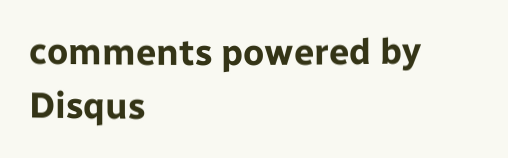comments powered by Disqus